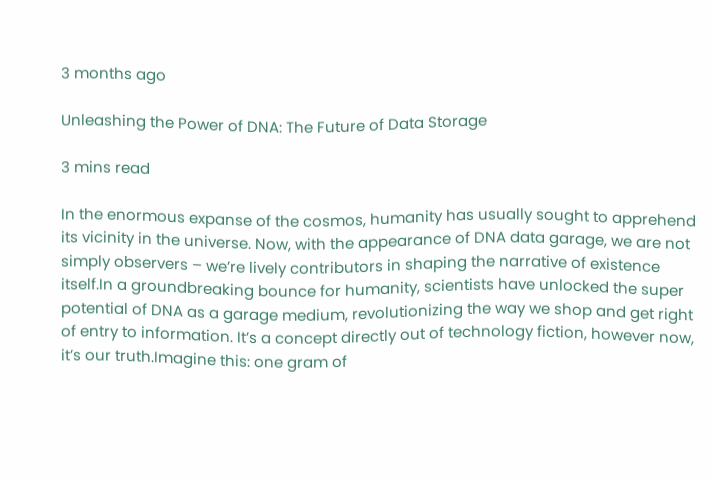3 months ago

Unleashing the Power of DNA: The Future of Data Storage

3 mins read

In the enormous expanse of the cosmos, humanity has usually sought to apprehend its vicinity in the universe. Now, with the appearance of DNA data garage, we are not simply observers – we’re lively contributors in shaping the narrative of existence itself.In a groundbreaking bounce for humanity, scientists have unlocked the super potential of DNA as a garage medium, revolutionizing the way we shop and get right of entry to information. It’s a concept directly out of technology fiction, however now, it’s our truth.Imagine this: one gram of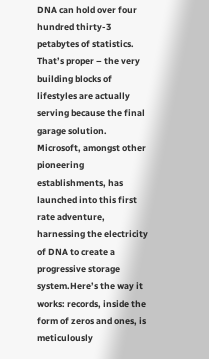DNA can hold over four hundred thirty-3 petabytes of statistics. That’s proper – the very building blocks of lifestyles are actually serving because the final garage solution. Microsoft, amongst other pioneering establishments, has launched into this first rate adventure, harnessing the electricity of DNA to create a progressive storage system.Here’s the way it works: records, inside the form of zeros and ones, is meticulously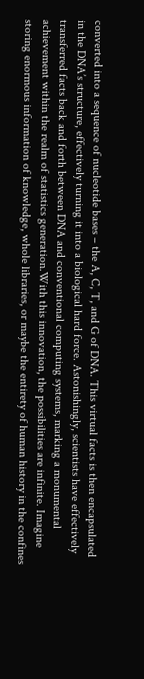converted into a sequence of nucleotide bases – the A, C, T, and G of DNA. This virtual facts is then encapsulated in the DNA’s structure, effectively turning it into a biological hard force. Astonishingly, scientists have effectively transferred facts back and forth between DNA and conventional computing systems, marking a monumental achievement within the realm of statistics generation.With this innovation, the possibilities are infinite. Imagine storing enormous information of knowledge, whole libraries, or maybe the entirety of human history in the confines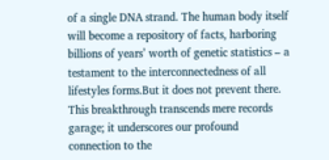of a single DNA strand. The human body itself will become a repository of facts, harboring billions of years’ worth of genetic statistics – a testament to the interconnectedness of all lifestyles forms.But it does not prevent there. This breakthrough transcends mere records garage; it underscores our profound connection to the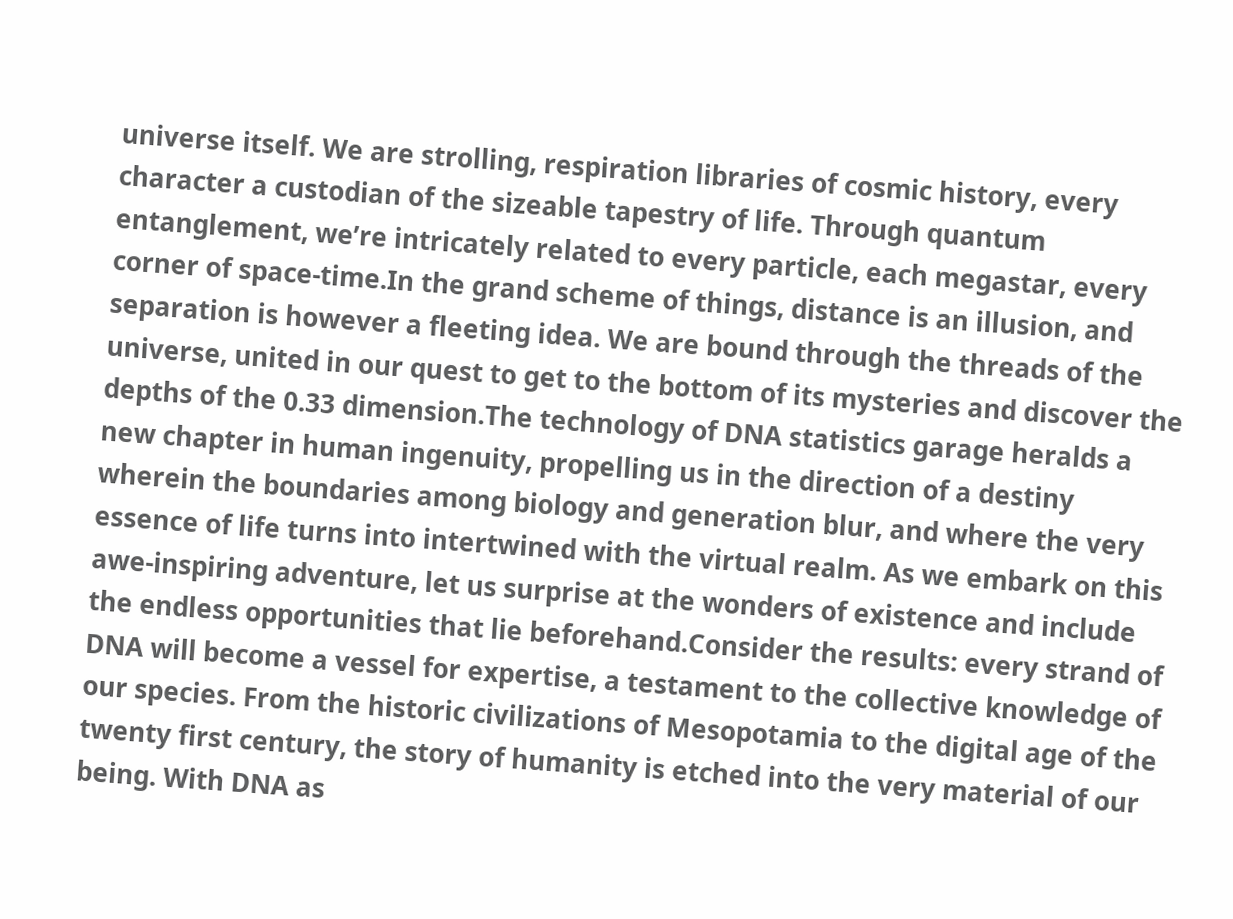universe itself. We are strolling, respiration libraries of cosmic history, every character a custodian of the sizeable tapestry of life. Through quantum entanglement, we’re intricately related to every particle, each megastar, every corner of space-time.In the grand scheme of things, distance is an illusion, and separation is however a fleeting idea. We are bound through the threads of the universe, united in our quest to get to the bottom of its mysteries and discover the depths of the 0.33 dimension.The technology of DNA statistics garage heralds a new chapter in human ingenuity, propelling us in the direction of a destiny wherein the boundaries among biology and generation blur, and where the very essence of life turns into intertwined with the virtual realm. As we embark on this awe-inspiring adventure, let us surprise at the wonders of existence and include the endless opportunities that lie beforehand.Consider the results: every strand of DNA will become a vessel for expertise, a testament to the collective knowledge of our species. From the historic civilizations of Mesopotamia to the digital age of the twenty first century, the story of humanity is etched into the very material of our being. With DNA as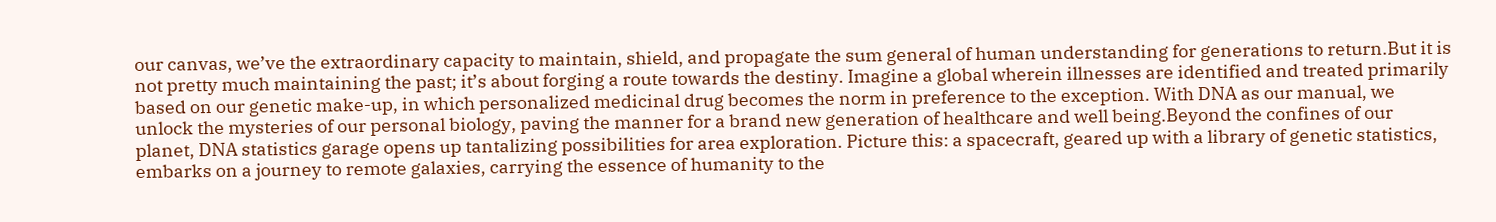our canvas, we’ve the extraordinary capacity to maintain, shield, and propagate the sum general of human understanding for generations to return.But it is not pretty much maintaining the past; it’s about forging a route towards the destiny. Imagine a global wherein illnesses are identified and treated primarily based on our genetic make-up, in which personalized medicinal drug becomes the norm in preference to the exception. With DNA as our manual, we unlock the mysteries of our personal biology, paving the manner for a brand new generation of healthcare and well being.Beyond the confines of our planet, DNA statistics garage opens up tantalizing possibilities for area exploration. Picture this: a spacecraft, geared up with a library of genetic statistics, embarks on a journey to remote galaxies, carrying the essence of humanity to the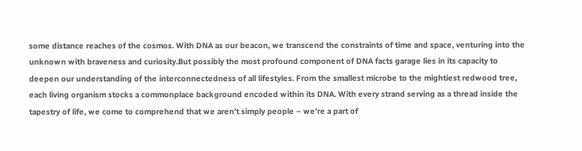some distance reaches of the cosmos. With DNA as our beacon, we transcend the constraints of time and space, venturing into the unknown with braveness and curiosity.But possibly the most profound component of DNA facts garage lies in its capacity to deepen our understanding of the interconnectedness of all lifestyles. From the smallest microbe to the mightiest redwood tree, each living organism stocks a commonplace background encoded within its DNA. With every strand serving as a thread inside the tapestry of life, we come to comprehend that we aren’t simply people – we’re a part of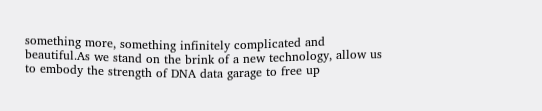something more, something infinitely complicated and beautiful.As we stand on the brink of a new technology, allow us to embody the strength of DNA data garage to free up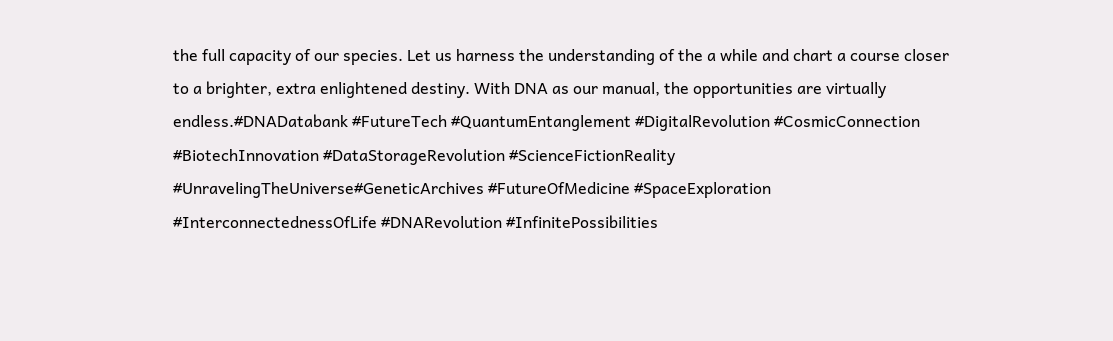the full capacity of our species. Let us harness the understanding of the a while and chart a course closer to a brighter, extra enlightened destiny. With DNA as our manual, the opportunities are virtually endless.#DNADatabank #FutureTech #QuantumEntanglement #DigitalRevolution #CosmicConnection #BiotechInnovation #DataStorageRevolution #ScienceFictionReality #UnravelingTheUniverse#GeneticArchives #FutureOfMedicine #SpaceExploration #InterconnectednessOfLife #DNARevolution #InfinitePossibilities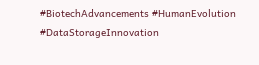#BiotechAdvancements #HumanEvolution #DataStorageInnovation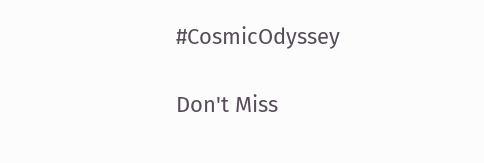#CosmicOdyssey

Don't Miss